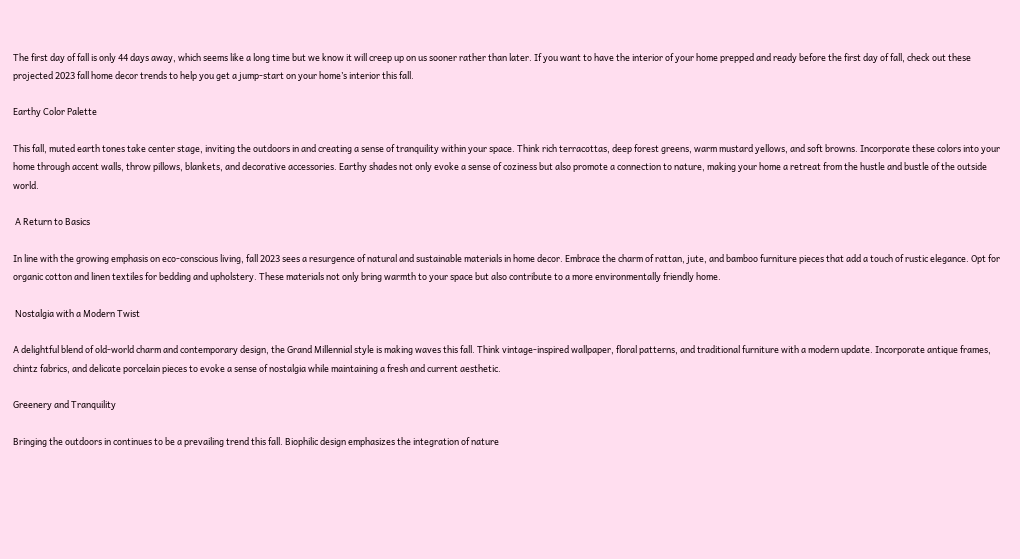The first day of fall is only 44 days away, which seems like a long time but we know it will creep up on us sooner rather than later. If you want to have the interior of your home prepped and ready before the first day of fall, check out these projected 2023 fall home decor trends to help you get a jump-start on your home’s interior this fall.

Earthy Color Palette

This fall, muted earth tones take center stage, inviting the outdoors in and creating a sense of tranquility within your space. Think rich terracottas, deep forest greens, warm mustard yellows, and soft browns. Incorporate these colors into your home through accent walls, throw pillows, blankets, and decorative accessories. Earthy shades not only evoke a sense of coziness but also promote a connection to nature, making your home a retreat from the hustle and bustle of the outside world.

 A Return to Basics

In line with the growing emphasis on eco-conscious living, fall 2023 sees a resurgence of natural and sustainable materials in home decor. Embrace the charm of rattan, jute, and bamboo furniture pieces that add a touch of rustic elegance. Opt for organic cotton and linen textiles for bedding and upholstery. These materials not only bring warmth to your space but also contribute to a more environmentally friendly home.

 Nostalgia with a Modern Twist

A delightful blend of old-world charm and contemporary design, the Grand Millennial style is making waves this fall. Think vintage-inspired wallpaper, floral patterns, and traditional furniture with a modern update. Incorporate antique frames, chintz fabrics, and delicate porcelain pieces to evoke a sense of nostalgia while maintaining a fresh and current aesthetic.

Greenery and Tranquility

Bringing the outdoors in continues to be a prevailing trend this fall. Biophilic design emphasizes the integration of nature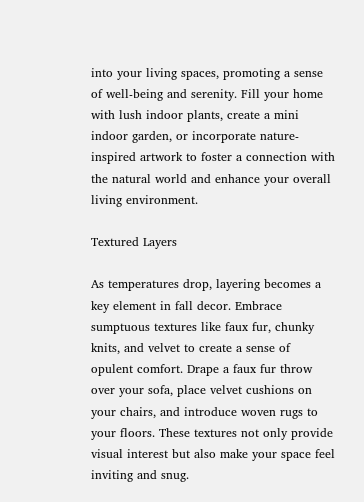into your living spaces, promoting a sense of well-being and serenity. Fill your home with lush indoor plants, create a mini indoor garden, or incorporate nature-inspired artwork to foster a connection with the natural world and enhance your overall living environment.

Textured Layers

As temperatures drop, layering becomes a key element in fall decor. Embrace sumptuous textures like faux fur, chunky knits, and velvet to create a sense of opulent comfort. Drape a faux fur throw over your sofa, place velvet cushions on your chairs, and introduce woven rugs to your floors. These textures not only provide visual interest but also make your space feel inviting and snug.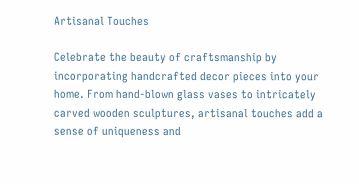Artisanal Touches

Celebrate the beauty of craftsmanship by incorporating handcrafted decor pieces into your home. From hand-blown glass vases to intricately carved wooden sculptures, artisanal touches add a sense of uniqueness and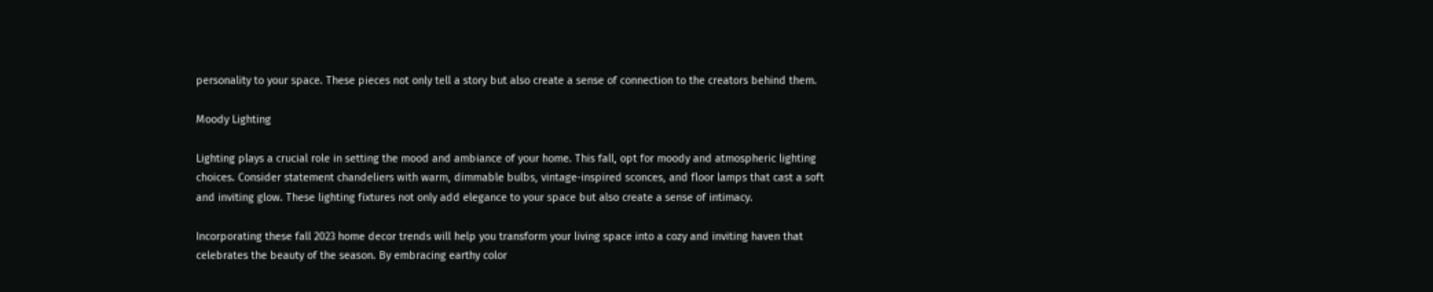personality to your space. These pieces not only tell a story but also create a sense of connection to the creators behind them.

Moody Lighting

Lighting plays a crucial role in setting the mood and ambiance of your home. This fall, opt for moody and atmospheric lighting choices. Consider statement chandeliers with warm, dimmable bulbs, vintage-inspired sconces, and floor lamps that cast a soft and inviting glow. These lighting fixtures not only add elegance to your space but also create a sense of intimacy.

Incorporating these fall 2023 home decor trends will help you transform your living space into a cozy and inviting haven that celebrates the beauty of the season. By embracing earthy color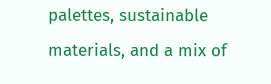palettes, sustainable materials, and a mix of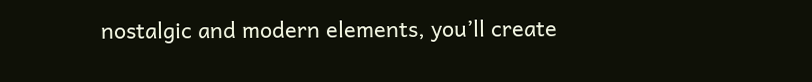nostalgic and modern elements, you’ll create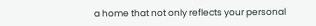a home that not only reflects your personal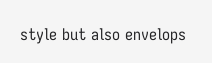style but also envelops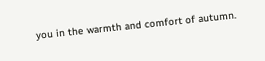you in the warmth and comfort of autumn.